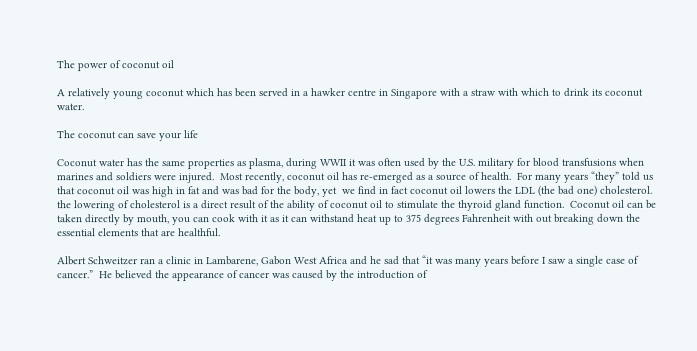The power of coconut oil

A relatively young coconut which has been served in a hawker centre in Singapore with a straw with which to drink its coconut water.

The coconut can save your life

Coconut water has the same properties as plasma, during WWII it was often used by the U.S. military for blood transfusions when marines and soldiers were injured.  Most recently, coconut oil has re-emerged as a source of health.  For many years “they” told us that coconut oil was high in fat and was bad for the body, yet  we find in fact coconut oil lowers the LDL (the bad one) cholesterol.  the lowering of cholesterol is a direct result of the ability of coconut oil to stimulate the thyroid gland function.  Coconut oil can be taken directly by mouth, you can cook with it as it can withstand heat up to 375 degrees Fahrenheit with out breaking down the essential elements that are healthful.

Albert Schweitzer ran a clinic in Lambarene, Gabon West Africa and he sad that “it was many years before I saw a single case of cancer.”  He believed the appearance of cancer was caused by the introduction of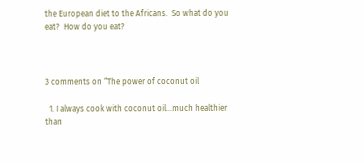the European diet to the Africans.  So what do you eat?  How do you eat?



3 comments on “The power of coconut oil

  1. I always cook with coconut oil…much healthier than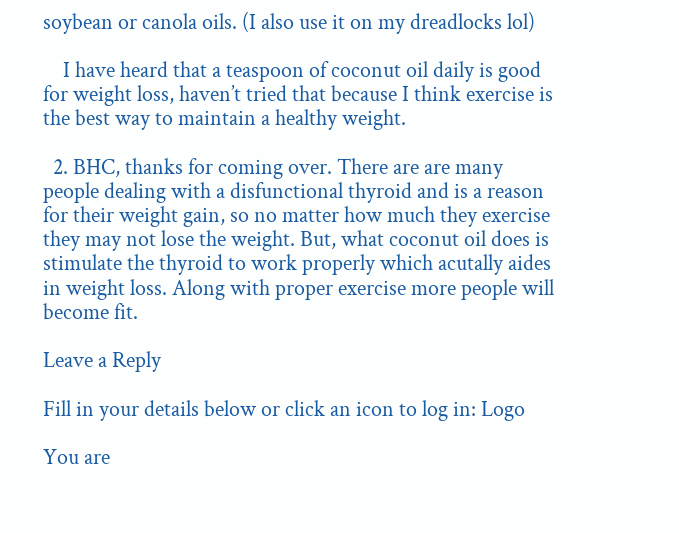soybean or canola oils. (I also use it on my dreadlocks lol)

    I have heard that a teaspoon of coconut oil daily is good for weight loss, haven’t tried that because I think exercise is the best way to maintain a healthy weight.

  2. BHC, thanks for coming over. There are are many people dealing with a disfunctional thyroid and is a reason for their weight gain, so no matter how much they exercise they may not lose the weight. But, what coconut oil does is stimulate the thyroid to work properly which acutally aides in weight loss. Along with proper exercise more people will become fit.

Leave a Reply

Fill in your details below or click an icon to log in: Logo

You are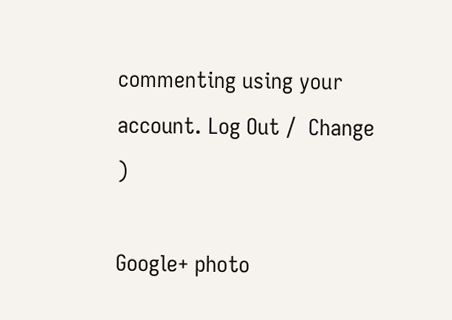commenting using your account. Log Out /  Change )

Google+ photo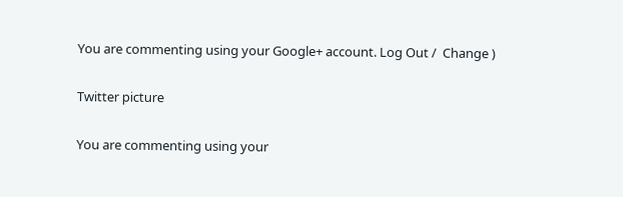You are commenting using your Google+ account. Log Out /  Change )

Twitter picture

You are commenting using your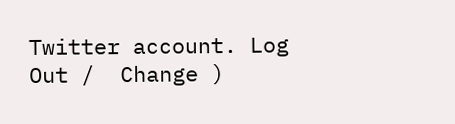Twitter account. Log Out /  Change )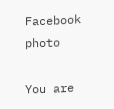Facebook photo

You are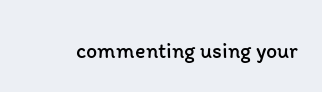commenting using your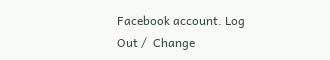Facebook account. Log Out /  Change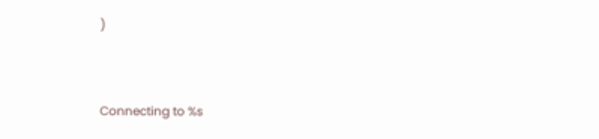)


Connecting to %s